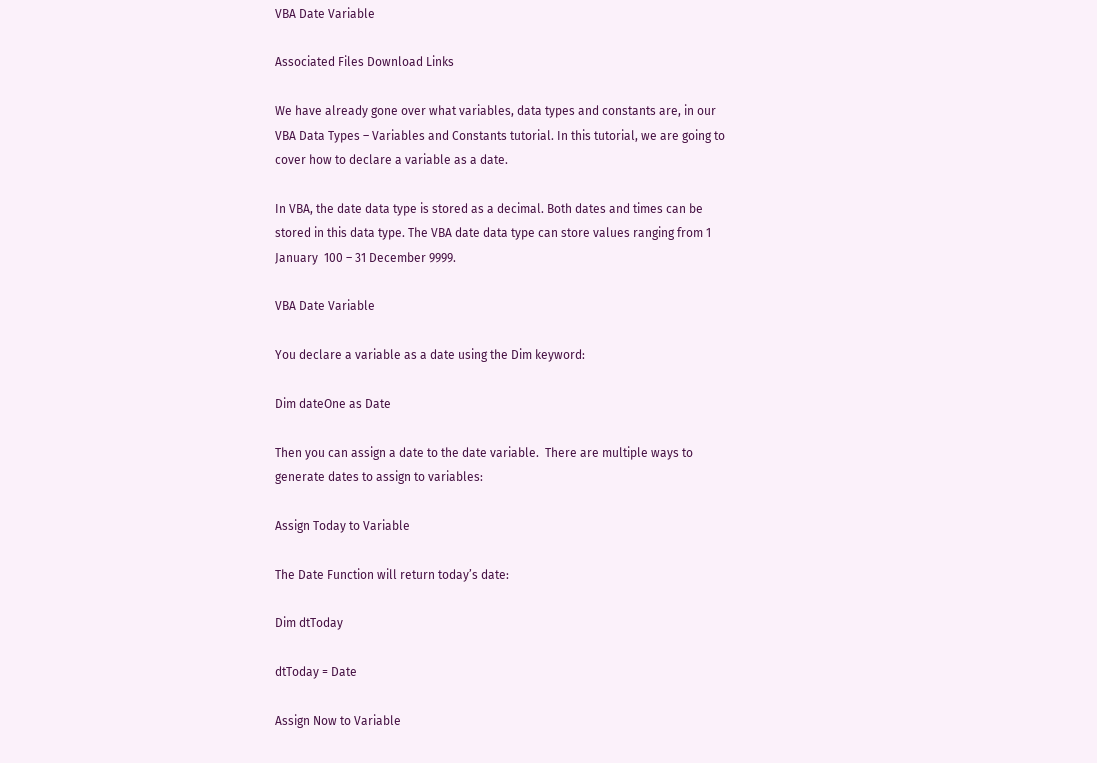VBA Date Variable

Associated Files Download Links

We have already gone over what variables, data types and constants are, in our VBA Data Types – Variables and Constants tutorial. In this tutorial, we are going to cover how to declare a variable as a date.

In VBA, the date data type is stored as a decimal. Both dates and times can be stored in this data type. The VBA date data type can store values ranging from 1 January  100 – 31 December 9999.

VBA Date Variable

You declare a variable as a date using the Dim keyword:

Dim dateOne as Date

Then you can assign a date to the date variable.  There are multiple ways to generate dates to assign to variables:

Assign Today to Variable

The Date Function will return today’s date:

Dim dtToday

dtToday = Date

Assign Now to Variable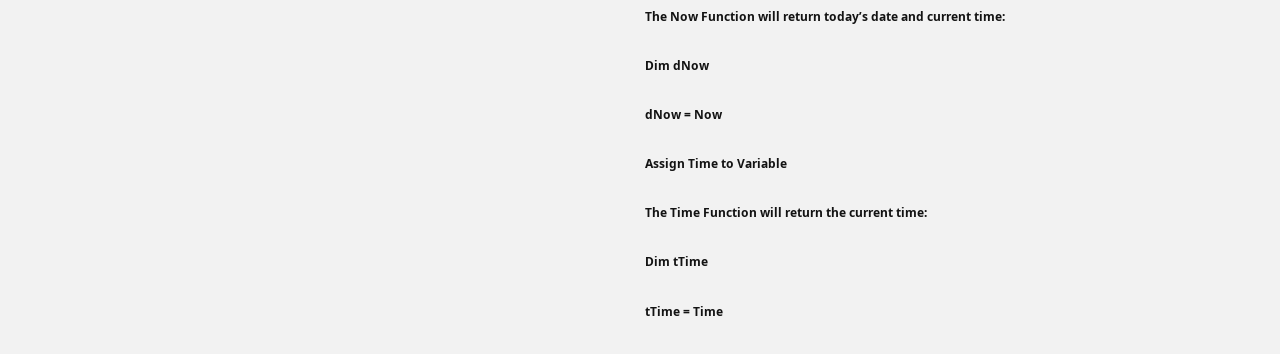The Now Function will return today’s date and current time:

Dim dNow

dNow = Now

Assign Time to Variable

The Time Function will return the current time:

Dim tTime

tTime = Time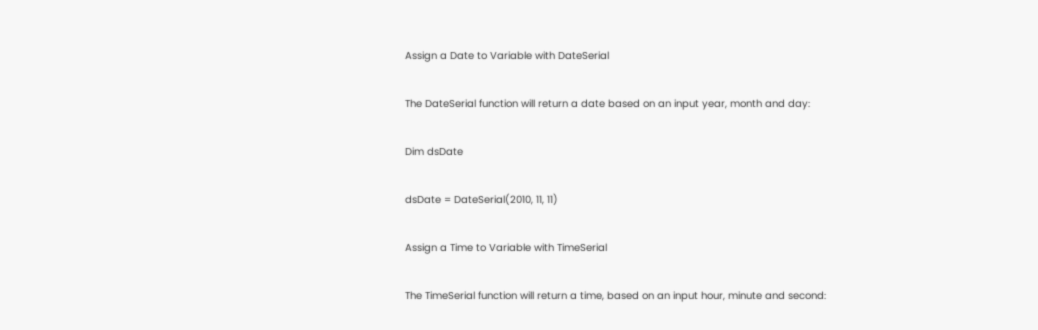Assign a Date to Variable with DateSerial

The DateSerial function will return a date based on an input year, month and day:

Dim dsDate

dsDate = DateSerial(2010, 11, 11)

Assign a Time to Variable with TimeSerial

The TimeSerial function will return a time, based on an input hour, minute and second: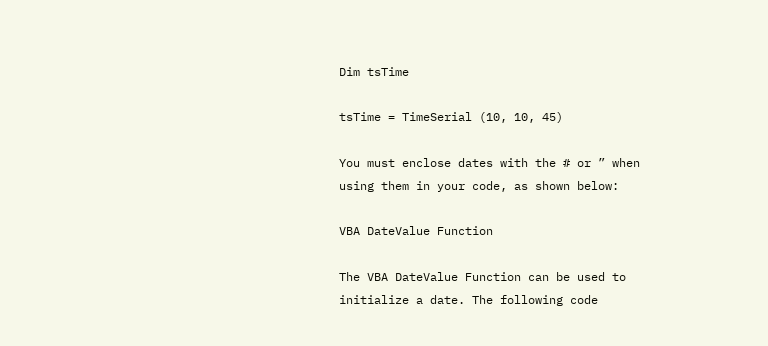Dim tsTime

tsTime = TimeSerial (10, 10, 45)

You must enclose dates with the # or ” when using them in your code, as shown below:

VBA DateValue Function

The VBA DateValue Function can be used to initialize a date. The following code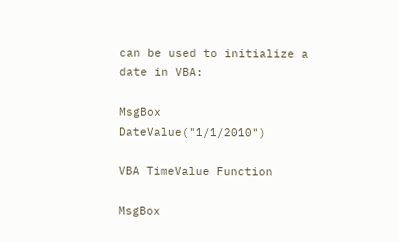can be used to initialize a date in VBA:

MsgBox DateValue("1/1/2010")

VBA TimeValue Function

MsgBox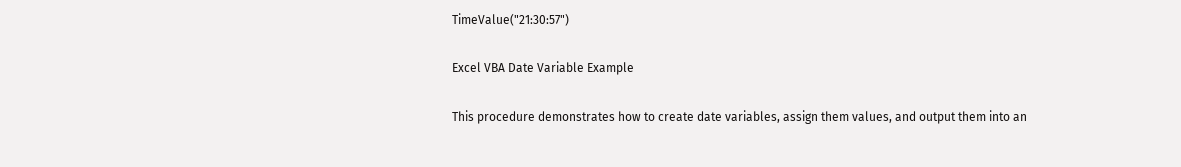TimeValue("21:30:57")

Excel VBA Date Variable Example

This procedure demonstrates how to create date variables, assign them values, and output them into an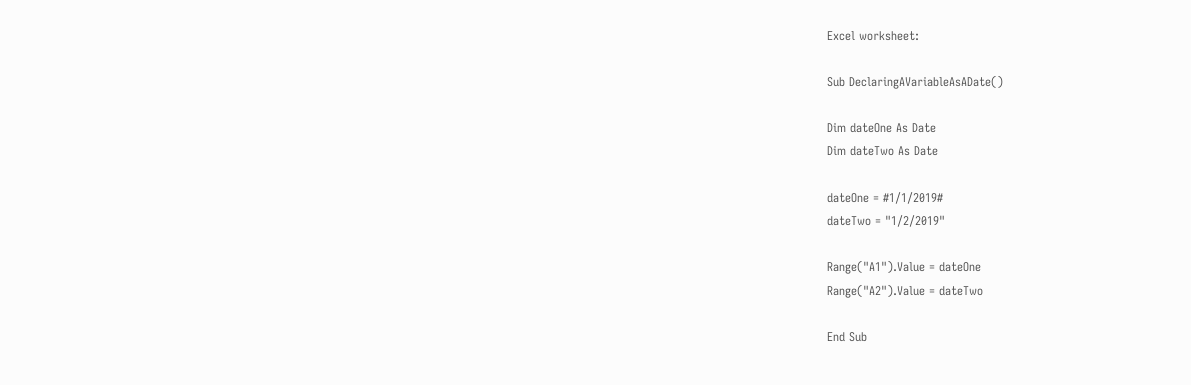Excel worksheet:

Sub DeclaringAVariableAsADate()

Dim dateOne As Date
Dim dateTwo As Date

dateOne = #1/1/2019#
dateTwo = "1/2/2019"

Range("A1").Value = dateOne
Range("A2").Value = dateTwo

End Sub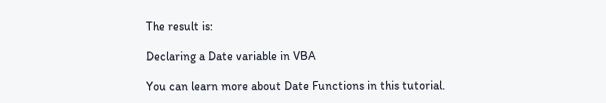The result is:

Declaring a Date variable in VBA

You can learn more about Date Functions in this tutorial.